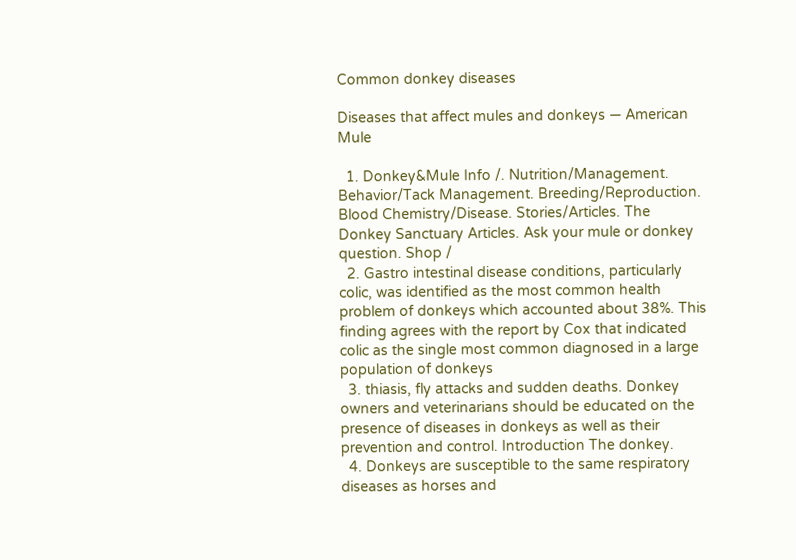Common donkey diseases

Diseases that affect mules and donkeys — American Mule

  1. Donkey&Mule Info /. Nutrition/Management. Behavior/Tack Management. Breeding/Reproduction. Blood Chemistry/Disease. Stories/Articles. The Donkey Sanctuary Articles. Ask your mule or donkey question. Shop /
  2. Gastro intestinal disease conditions, particularly colic, was identified as the most common health problem of donkeys which accounted about 38%. This finding agrees with the report by Cox that indicated colic as the single most common diagnosed in a large population of donkeys
  3. thiasis, fly attacks and sudden deaths. Donkey owners and veterinarians should be educated on the presence of diseases in donkeys as well as their prevention and control. Introduction The donkey.
  4. Donkeys are susceptible to the same respiratory diseases as horses and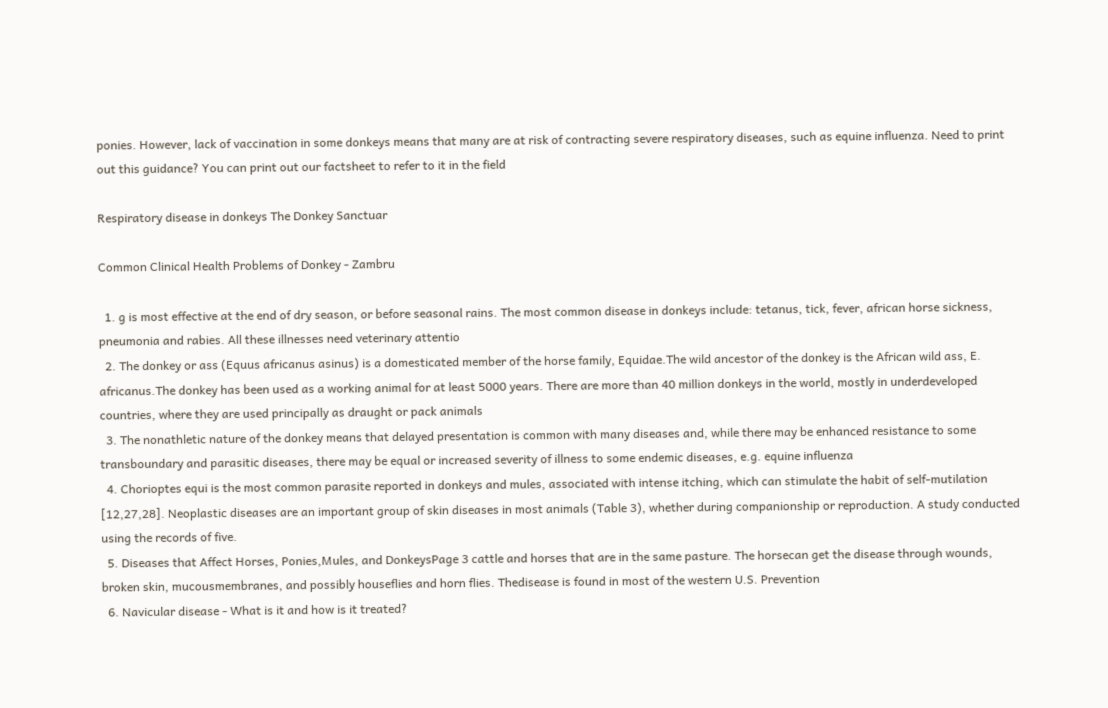ponies. However, lack of vaccination in some donkeys means that many are at risk of contracting severe respiratory diseases, such as equine influenza. Need to print out this guidance? You can print out our factsheet to refer to it in the field

Respiratory disease in donkeys The Donkey Sanctuar

Common Clinical Health Problems of Donkey - Zambru

  1. g is most effective at the end of dry season, or before seasonal rains. The most common disease in donkeys include: tetanus, tick, fever, african horse sickness, pneumonia and rabies. All these illnesses need veterinary attentio
  2. The donkey or ass (Equus africanus asinus) is a domesticated member of the horse family, Equidae.The wild ancestor of the donkey is the African wild ass, E. africanus.The donkey has been used as a working animal for at least 5000 years. There are more than 40 million donkeys in the world, mostly in underdeveloped countries, where they are used principally as draught or pack animals
  3. The nonathletic nature of the donkey means that delayed presentation is common with many diseases and, while there may be enhanced resistance to some transboundary and parasitic diseases, there may be equal or increased severity of illness to some endemic diseases, e.g. equine influenza
  4. Chorioptes equi is the most common parasite reported in donkeys and mules, associated with intense itching, which can stimulate the habit of self-mutilation [12,27,28]. Neoplastic diseases are an important group of skin diseases in most animals (Table 3), whether during companionship or reproduction. A study conducted using the records of five.
  5. Diseases that Affect Horses, Ponies,Mules, and DonkeysPage 3 cattle and horses that are in the same pasture. The horsecan get the disease through wounds, broken skin, mucousmembranes, and possibly houseflies and horn flies. Thedisease is found in most of the western U.S. Prevention
  6. Navicular disease - What is it and how is it treated?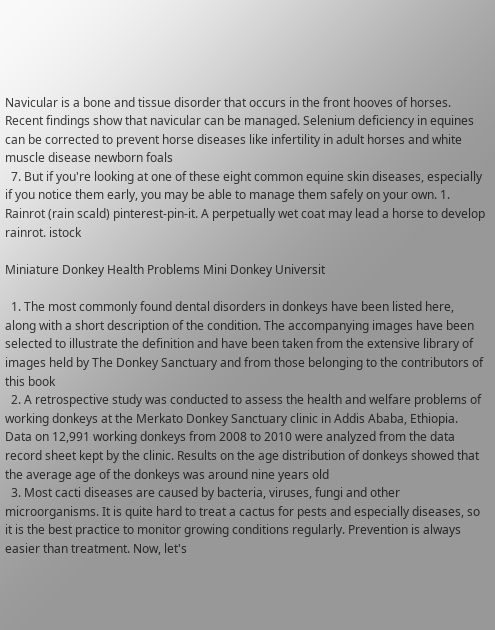Navicular is a bone and tissue disorder that occurs in the front hooves of horses. Recent findings show that navicular can be managed. Selenium deficiency in equines can be corrected to prevent horse diseases like infertility in adult horses and white muscle disease newborn foals
  7. But if you're looking at one of these eight common equine skin diseases, especially if you notice them early, you may be able to manage them safely on your own. 1. Rainrot (rain scald) pinterest-pin-it. A perpetually wet coat may lead a horse to develop rainrot. istock

Miniature Donkey Health Problems Mini Donkey Universit

  1. The most commonly found dental disorders in donkeys have been listed here, along with a short description of the condition. The accompanying images have been selected to illustrate the definition and have been taken from the extensive library of images held by The Donkey Sanctuary and from those belonging to the contributors of this book
  2. A retrospective study was conducted to assess the health and welfare problems of working donkeys at the Merkato Donkey Sanctuary clinic in Addis Ababa, Ethiopia. Data on 12,991 working donkeys from 2008 to 2010 were analyzed from the data record sheet kept by the clinic. Results on the age distribution of donkeys showed that the average age of the donkeys was around nine years old
  3. Most cacti diseases are caused by bacteria, viruses, fungi and other microorganisms. It is quite hard to treat a cactus for pests and especially diseases, so it is the best practice to monitor growing conditions regularly. Prevention is always easier than treatment. Now, let's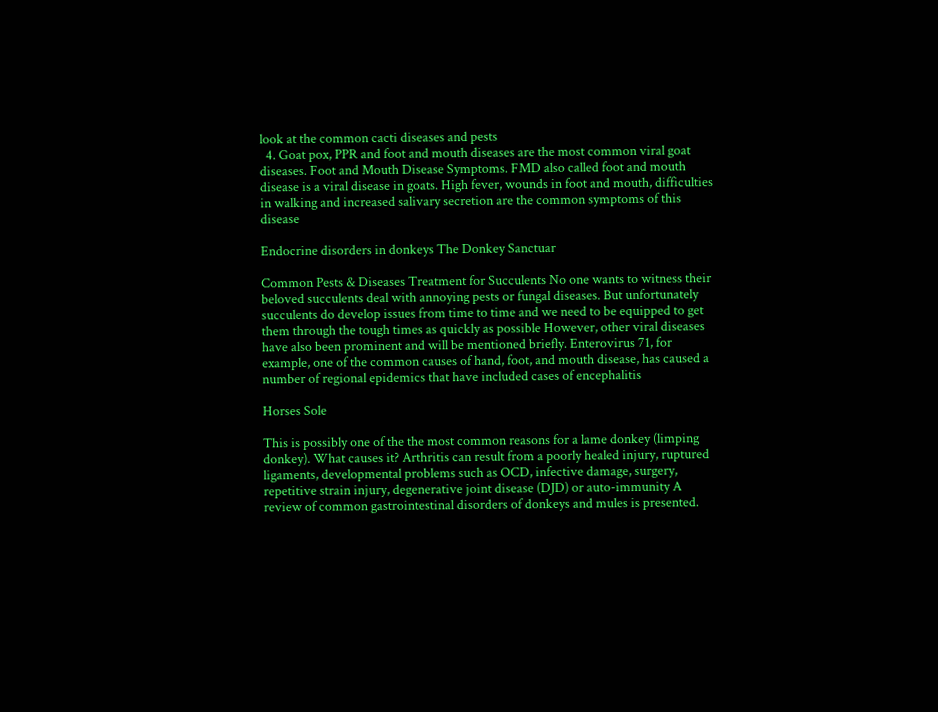look at the common cacti diseases and pests
  4. Goat pox, PPR and foot and mouth diseases are the most common viral goat diseases. Foot and Mouth Disease Symptoms. FMD also called foot and mouth disease is a viral disease in goats. High fever, wounds in foot and mouth, difficulties in walking and increased salivary secretion are the common symptoms of this disease

Endocrine disorders in donkeys The Donkey Sanctuar

Common Pests & Diseases Treatment for Succulents No one wants to witness their beloved succulents deal with annoying pests or fungal diseases. But unfortunately succulents do develop issues from time to time and we need to be equipped to get them through the tough times as quickly as possible However, other viral diseases have also been prominent and will be mentioned briefly. Enterovirus 71, for example, one of the common causes of hand, foot, and mouth disease, has caused a number of regional epidemics that have included cases of encephalitis

Horses Sole

This is possibly one of the the most common reasons for a lame donkey (limping donkey). What causes it? Arthritis can result from a poorly healed injury, ruptured ligaments, developmental problems such as OCD, infective damage, surgery, repetitive strain injury, degenerative joint disease (DJD) or auto-immunity A review of common gastrointestinal disorders of donkeys and mules is presented.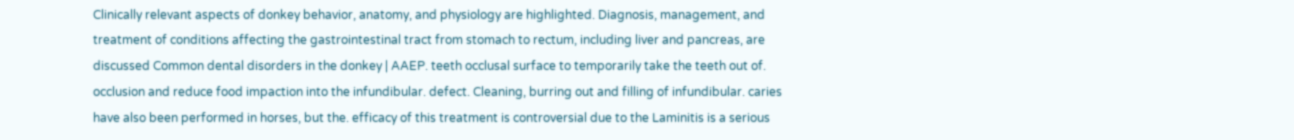Clinically relevant aspects of donkey behavior, anatomy, and physiology are highlighted. Diagnosis, management, and treatment of conditions affecting the gastrointestinal tract from stomach to rectum, including liver and pancreas, are discussed Common dental disorders in the donkey | AAEP. teeth occlusal surface to temporarily take the teeth out of. occlusion and reduce food impaction into the infundibular. defect. Cleaning, burring out and filling of infundibular. caries have also been performed in horses, but the. efficacy of this treatment is controversial due to the Laminitis is a serious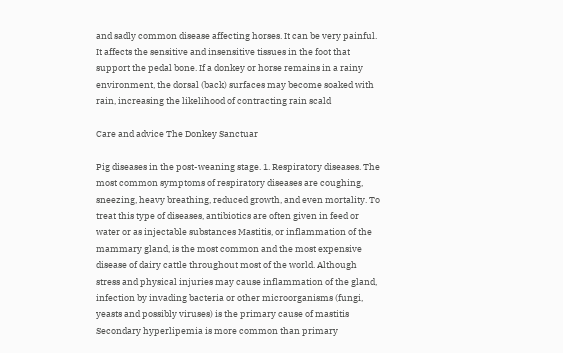and sadly common disease affecting horses. It can be very painful. It affects the sensitive and insensitive tissues in the foot that support the pedal bone. If a donkey or horse remains in a rainy environment, the dorsal (back) surfaces may become soaked with rain, increasing the likelihood of contracting rain scald

Care and advice The Donkey Sanctuar

Pig diseases in the post-weaning stage. 1. Respiratory diseases. The most common symptoms of respiratory diseases are coughing, sneezing, heavy breathing, reduced growth, and even mortality. To treat this type of diseases, antibiotics are often given in feed or water or as injectable substances Mastitis, or inflammation of the mammary gland, is the most common and the most expensive disease of dairy cattle throughout most of the world. Although stress and physical injuries may cause inflammation of the gland, infection by invading bacteria or other microorganisms (fungi, yeasts and possibly viruses) is the primary cause of mastitis Secondary hyperlipemia is more common than primary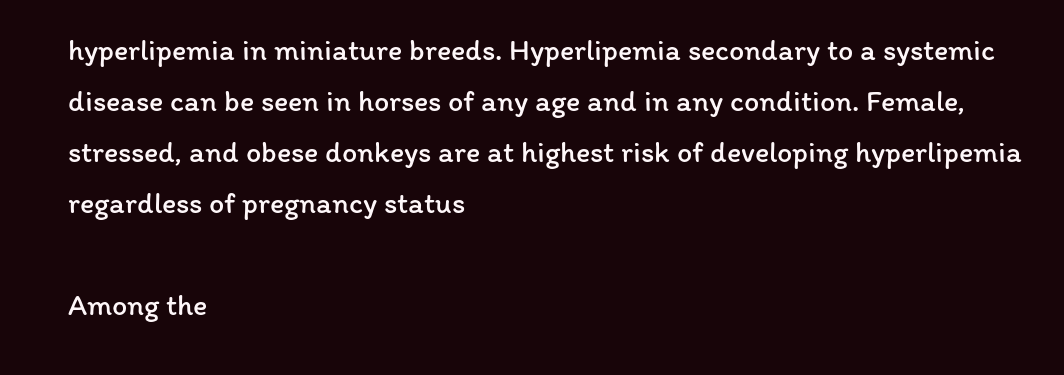hyperlipemia in miniature breeds. Hyperlipemia secondary to a systemic disease can be seen in horses of any age and in any condition. Female, stressed, and obese donkeys are at highest risk of developing hyperlipemia regardless of pregnancy status

Among the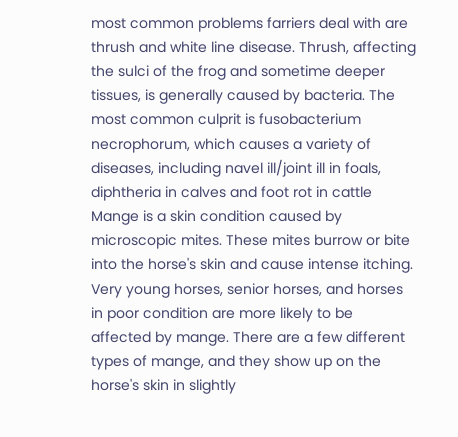most common problems farriers deal with are thrush and white line disease. Thrush, affecting the sulci of the frog and sometime deeper tissues, is generally caused by bacteria. The most common culprit is fusobacterium necrophorum, which causes a variety of diseases, including navel ill/joint ill in foals, diphtheria in calves and foot rot in cattle Mange is a skin condition caused by microscopic mites. These mites burrow or bite into the horse's skin and cause intense itching. Very young horses, senior horses, and horses in poor condition are more likely to be affected by mange. There are a few different types of mange, and they show up on the horse's skin in slightly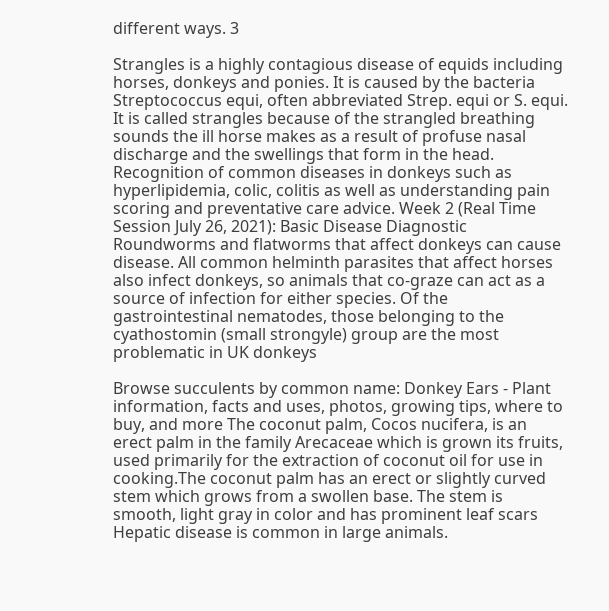different ways. 3

Strangles is a highly contagious disease of equids including horses, donkeys and ponies. It is caused by the bacteria Streptococcus equi, often abbreviated Strep. equi or S. equi. It is called strangles because of the strangled breathing sounds the ill horse makes as a result of profuse nasal discharge and the swellings that form in the head. Recognition of common diseases in donkeys such as hyperlipidemia, colic, colitis as well as understanding pain scoring and preventative care advice. Week 2 (Real Time Session July 26, 2021): Basic Disease Diagnostic Roundworms and flatworms that affect donkeys can cause disease. All common helminth parasites that affect horses also infect donkeys, so animals that co-graze can act as a source of infection for either species. Of the gastrointestinal nematodes, those belonging to the cyathostomin (small strongyle) group are the most problematic in UK donkeys

Browse succulents by common name: Donkey Ears - Plant information, facts and uses, photos, growing tips, where to buy, and more The coconut palm, Cocos nucifera, is an erect palm in the family Arecaceae which is grown its fruits, used primarily for the extraction of coconut oil for use in cooking.The coconut palm has an erect or slightly curved stem which grows from a swollen base. The stem is smooth, light gray in color and has prominent leaf scars Hepatic disease is common in large animals.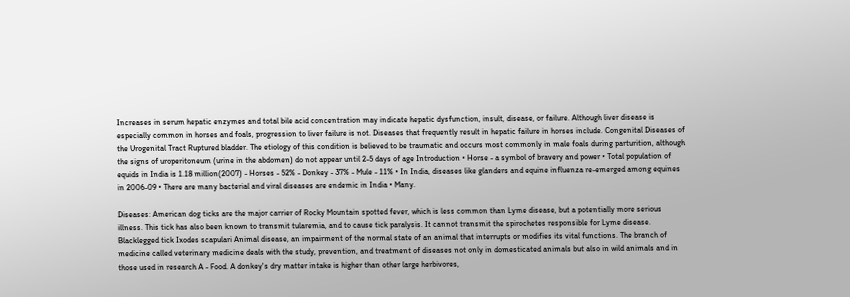Increases in serum hepatic enzymes and total bile acid concentration may indicate hepatic dysfunction, insult, disease, or failure. Although liver disease is especially common in horses and foals, progression to liver failure is not. Diseases that frequently result in hepatic failure in horses include. Congenital Diseases of the Urogenital Tract Ruptured bladder. The etiology of this condition is believed to be traumatic and occurs most commonly in male foals during parturition, although the signs of uroperitoneum (urine in the abdomen) do not appear until 2-5 days of age Introduction • Horse - a symbol of bravery and power • Total population of equids in India is 1.18 million(2007) - Horses - 52% - Donkey - 37% - Mule - 11% • In India, diseases like glanders and equine influenza re-emerged among equines in 2006-09 • There are many bacterial and viral diseases are endemic in India • Many.

Diseases: American dog ticks are the major carrier of Rocky Mountain spotted fever, which is less common than Lyme disease, but a potentially more serious illness. This tick has also been known to transmit tularemia, and to cause tick paralysis. It cannot transmit the spirochetes responsible for Lyme disease. Blacklegged tick Ixodes scapulari Animal disease, an impairment of the normal state of an animal that interrupts or modifies its vital functions. The branch of medicine called veterinary medicine deals with the study, prevention, and treatment of diseases not only in domesticated animals but also in wild animals and in those used in research A - Food. A donkey's dry matter intake is higher than other large herbivores,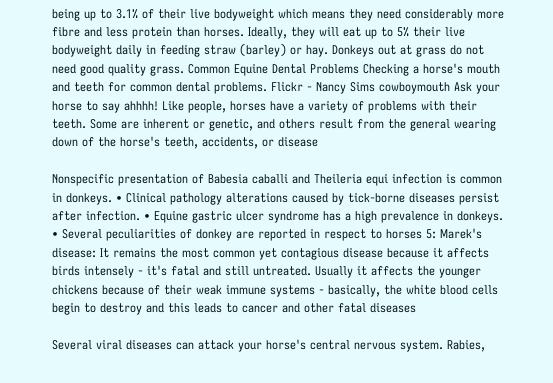being up to 3.1% of their live bodyweight which means they need considerably more fibre and less protein than horses. Ideally, they will eat up to 5% their live bodyweight daily in feeding straw (barley) or hay. Donkeys out at grass do not need good quality grass. Common Equine Dental Problems Checking a horse's mouth and teeth for common dental problems. Flickr - Nancy Sims cowboymouth Ask your horse to say ahhhh! Like people, horses have a variety of problems with their teeth. Some are inherent or genetic, and others result from the general wearing down of the horse's teeth, accidents, or disease

Nonspecific presentation of Babesia caballi and Theileria equi infection is common in donkeys. • Clinical pathology alterations caused by tick-borne diseases persist after infection. • Equine gastric ulcer syndrome has a high prevalence in donkeys. • Several peculiarities of donkey are reported in respect to horses 5: Marek's disease: It remains the most common yet contagious disease because it affects birds intensely - it's fatal and still untreated. Usually it affects the younger chickens because of their weak immune systems - basically, the white blood cells begin to destroy and this leads to cancer and other fatal diseases

Several viral diseases can attack your horse's central nervous system. Rabies,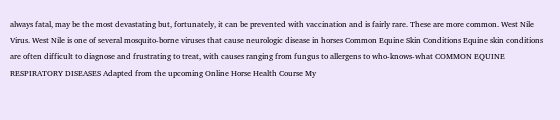always fatal, may be the most devastating but, fortunately, it can be prevented with vaccination and is fairly rare. These are more common. West Nile Virus. West Nile is one of several mosquito-borne viruses that cause neurologic disease in horses Common Equine Skin Conditions Equine skin conditions are often difficult to diagnose and frustrating to treat, with causes ranging from fungus to allergens to who-knows-what COMMON EQUINE RESPIRATORY DISEASES Adapted from the upcoming Online Horse Health Course My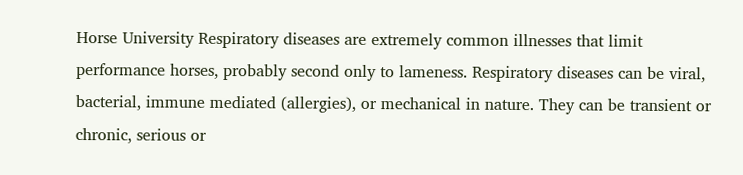Horse University Respiratory diseases are extremely common illnesses that limit performance horses, probably second only to lameness. Respiratory diseases can be viral, bacterial, immune mediated (allergies), or mechanical in nature. They can be transient or chronic, serious or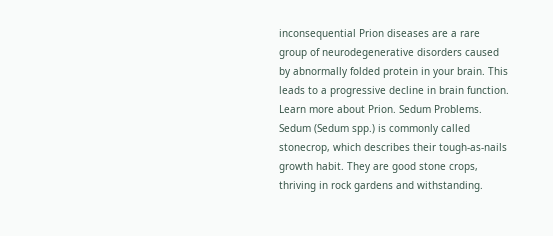inconsequential Prion diseases are a rare group of neurodegenerative disorders caused by abnormally folded protein in your brain. This leads to a progressive decline in brain function. Learn more about Prion. Sedum Problems. Sedum (Sedum spp.) is commonly called stonecrop, which describes their tough-as-nails growth habit. They are good stone crops, thriving in rock gardens and withstanding.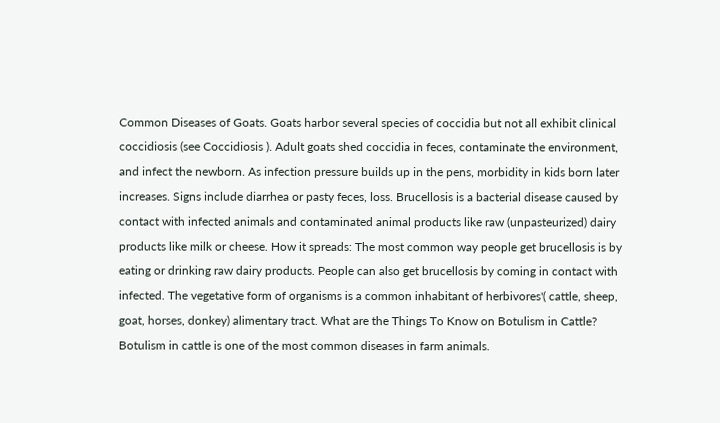Common Diseases of Goats. Goats harbor several species of coccidia but not all exhibit clinical coccidiosis (see Coccidiosis ). Adult goats shed coccidia in feces, contaminate the environment, and infect the newborn. As infection pressure builds up in the pens, morbidity in kids born later increases. Signs include diarrhea or pasty feces, loss. Brucellosis is a bacterial disease caused by contact with infected animals and contaminated animal products like raw (unpasteurized) dairy products like milk or cheese. How it spreads: The most common way people get brucellosis is by eating or drinking raw dairy products. People can also get brucellosis by coming in contact with infected. The vegetative form of organisms is a common inhabitant of herbivores'( cattle, sheep, goat, horses, donkey) alimentary tract. What are the Things To Know on Botulism in Cattle? Botulism in cattle is one of the most common diseases in farm animals.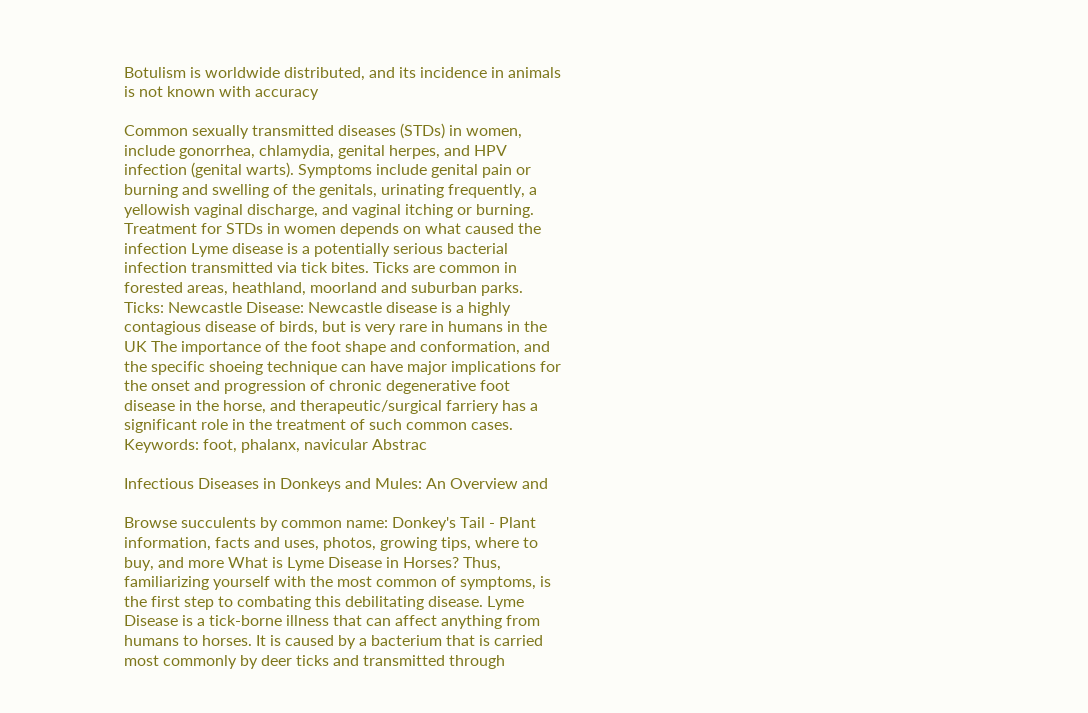Botulism is worldwide distributed, and its incidence in animals is not known with accuracy

Common sexually transmitted diseases (STDs) in women, include gonorrhea, chlamydia, genital herpes, and HPV infection (genital warts). Symptoms include genital pain or burning and swelling of the genitals, urinating frequently, a yellowish vaginal discharge, and vaginal itching or burning. Treatment for STDs in women depends on what caused the infection Lyme disease is a potentially serious bacterial infection transmitted via tick bites. Ticks are common in forested areas, heathland, moorland and suburban parks. Ticks: Newcastle Disease: Newcastle disease is a highly contagious disease of birds, but is very rare in humans in the UK The importance of the foot shape and conformation, and the specific shoeing technique can have major implications for the onset and progression of chronic degenerative foot disease in the horse, and therapeutic/surgical farriery has a significant role in the treatment of such common cases. Keywords: foot, phalanx, navicular Abstrac

Infectious Diseases in Donkeys and Mules: An Overview and

Browse succulents by common name: Donkey's Tail - Plant information, facts and uses, photos, growing tips, where to buy, and more What is Lyme Disease in Horses? Thus, familiarizing yourself with the most common of symptoms, is the first step to combating this debilitating disease. Lyme Disease is a tick-borne illness that can affect anything from humans to horses. It is caused by a bacterium that is carried most commonly by deer ticks and transmitted through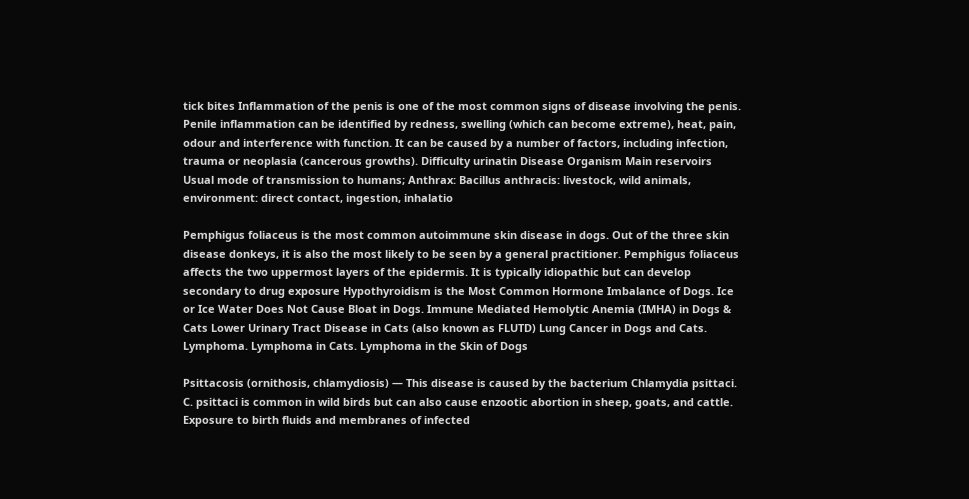tick bites Inflammation of the penis is one of the most common signs of disease involving the penis. Penile inflammation can be identified by redness, swelling (which can become extreme), heat, pain, odour and interference with function. It can be caused by a number of factors, including infection, trauma or neoplasia (cancerous growths). Difficulty urinatin Disease Organism Main reservoirs Usual mode of transmission to humans; Anthrax: Bacillus anthracis: livestock, wild animals, environment: direct contact, ingestion, inhalatio

Pemphigus foliaceus is the most common autoimmune skin disease in dogs. Out of the three skin disease donkeys, it is also the most likely to be seen by a general practitioner. Pemphigus foliaceus affects the two uppermost layers of the epidermis. It is typically idiopathic but can develop secondary to drug exposure Hypothyroidism is the Most Common Hormone Imbalance of Dogs. Ice or Ice Water Does Not Cause Bloat in Dogs. Immune Mediated Hemolytic Anemia (IMHA) in Dogs & Cats Lower Urinary Tract Disease in Cats (also known as FLUTD) Lung Cancer in Dogs and Cats. Lymphoma. Lymphoma in Cats. Lymphoma in the Skin of Dogs

Psittacosis (ornithosis, chlamydiosis) — This disease is caused by the bacterium Chlamydia psittaci. C. psittaci is common in wild birds but can also cause enzootic abortion in sheep, goats, and cattle. Exposure to birth fluids and membranes of infected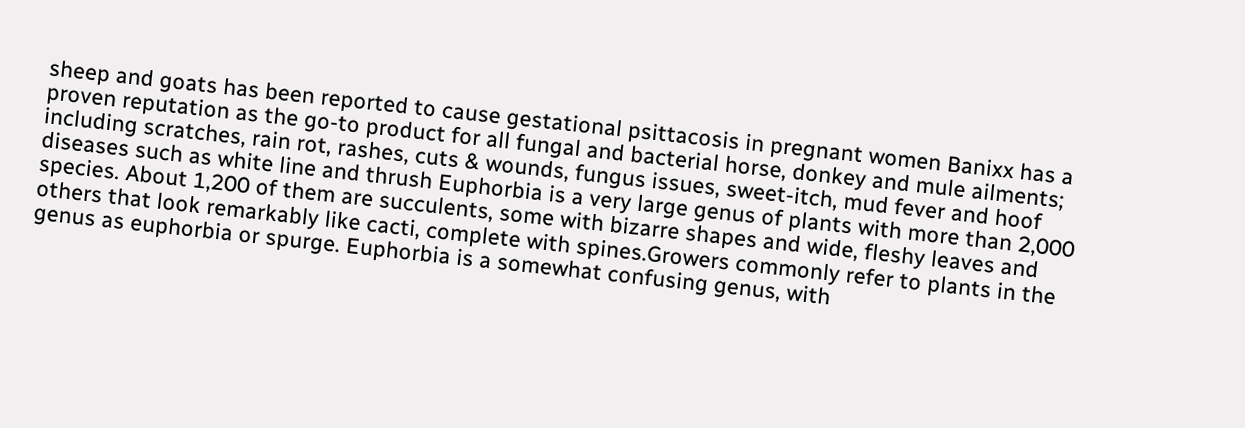sheep and goats has been reported to cause gestational psittacosis in pregnant women Banixx has a proven reputation as the go-to product for all fungal and bacterial horse, donkey and mule ailments; including scratches, rain rot, rashes, cuts & wounds, fungus issues, sweet-itch, mud fever and hoof diseases such as white line and thrush Euphorbia is a very large genus of plants with more than 2,000 species. About 1,200 of them are succulents, some with bizarre shapes and wide, fleshy leaves and others that look remarkably like cacti, complete with spines.Growers commonly refer to plants in the genus as euphorbia or spurge. Euphorbia is a somewhat confusing genus, with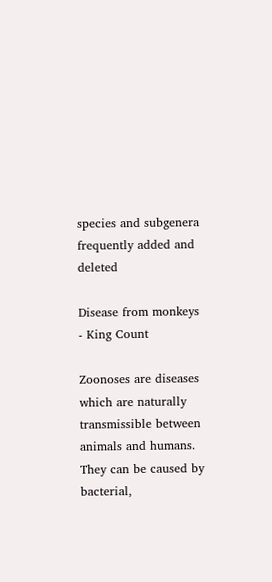species and subgenera frequently added and deleted

Disease from monkeys - King Count

Zoonoses are diseases which are naturally transmissible between animals and humans. They can be caused by bacterial,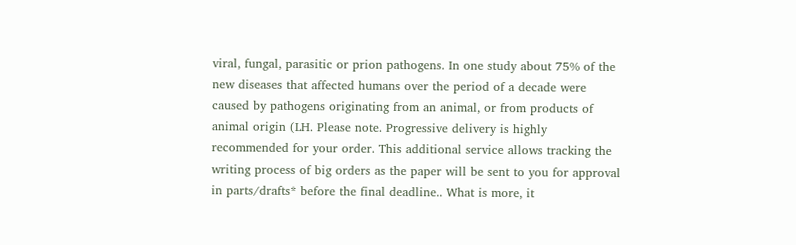viral, fungal, parasitic or prion pathogens. In one study about 75% of the new diseases that affected humans over the period of a decade were caused by pathogens originating from an animal, or from products of animal origin (LH. Please note. Progressive delivery is highly recommended for your order. This additional service allows tracking the writing process of big orders as the paper will be sent to you for approval in parts/drafts* before the final deadline.. What is more, it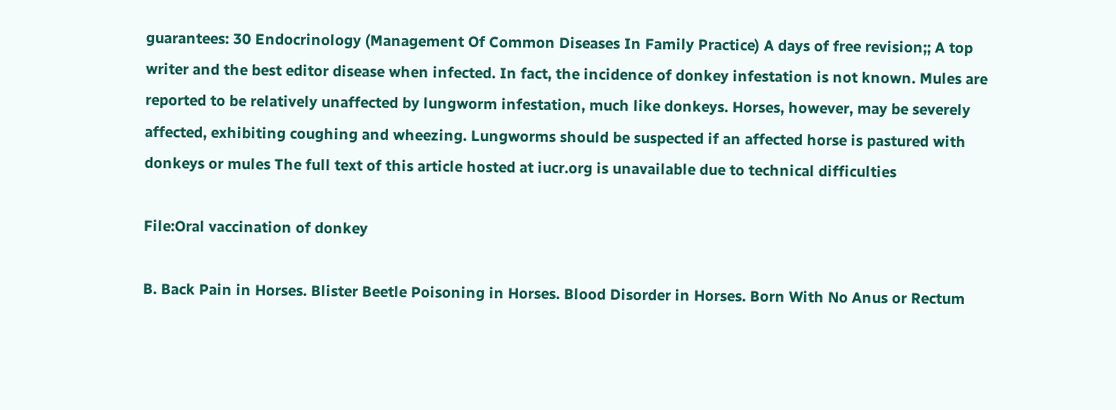guarantees: 30 Endocrinology (Management Of Common Diseases In Family Practice) A days of free revision;; A top writer and the best editor disease when infected. In fact, the incidence of donkey infestation is not known. Mules are reported to be relatively unaffected by lungworm infestation, much like donkeys. Horses, however, may be severely affected, exhibiting coughing and wheezing. Lungworms should be suspected if an affected horse is pastured with donkeys or mules The full text of this article hosted at iucr.org is unavailable due to technical difficulties

File:Oral vaccination of donkey

B. Back Pain in Horses. Blister Beetle Poisoning in Horses. Blood Disorder in Horses. Born With No Anus or Rectum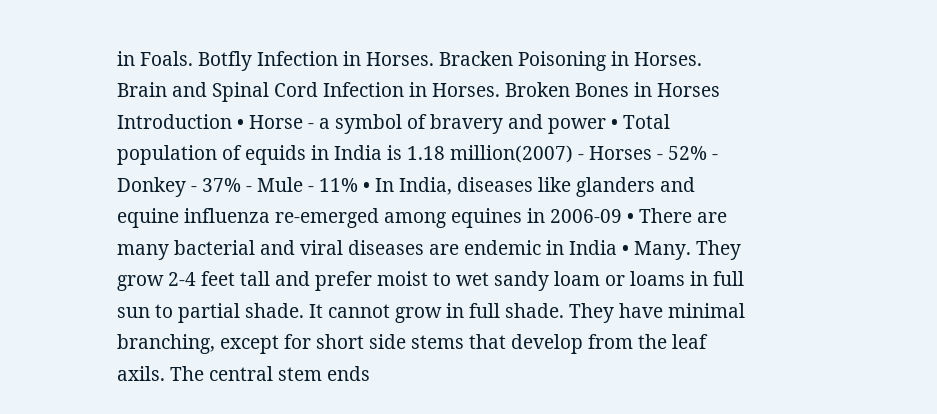in Foals. Botfly Infection in Horses. Bracken Poisoning in Horses. Brain and Spinal Cord Infection in Horses. Broken Bones in Horses Introduction • Horse - a symbol of bravery and power • Total population of equids in India is 1.18 million(2007) - Horses - 52% - Donkey - 37% - Mule - 11% • In India, diseases like glanders and equine influenza re-emerged among equines in 2006-09 • There are many bacterial and viral diseases are endemic in India • Many. They grow 2-4 feet tall and prefer moist to wet sandy loam or loams in full sun to partial shade. It cannot grow in full shade. They have minimal branching, except for short side stems that develop from the leaf axils. The central stem ends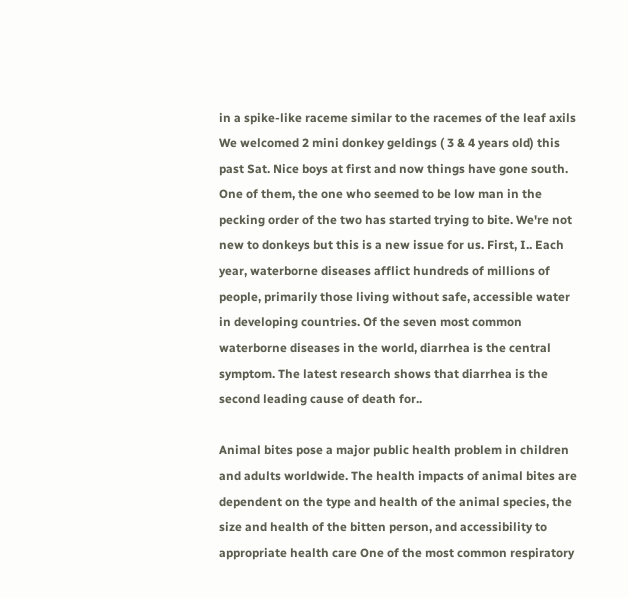in a spike-like raceme similar to the racemes of the leaf axils We welcomed 2 mini donkey geldings ( 3 & 4 years old) this past Sat. Nice boys at first and now things have gone south. One of them, the one who seemed to be low man in the pecking order of the two has started trying to bite. We're not new to donkeys but this is a new issue for us. First, I.. Each year, waterborne diseases afflict hundreds of millions of people, primarily those living without safe, accessible water in developing countries. Of the seven most common waterborne diseases in the world, diarrhea is the central symptom. The latest research shows that diarrhea is the second leading cause of death for..

Animal bites pose a major public health problem in children and adults worldwide. The health impacts of animal bites are dependent on the type and health of the animal species, the size and health of the bitten person, and accessibility to appropriate health care One of the most common respiratory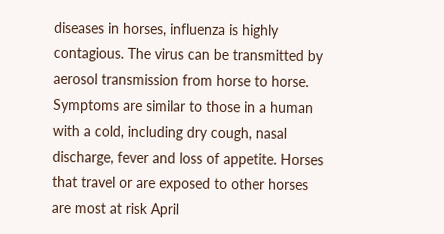diseases in horses, influenza is highly contagious. The virus can be transmitted by aerosol transmission from horse to horse. Symptoms are similar to those in a human with a cold, including dry cough, nasal discharge, fever and loss of appetite. Horses that travel or are exposed to other horses are most at risk April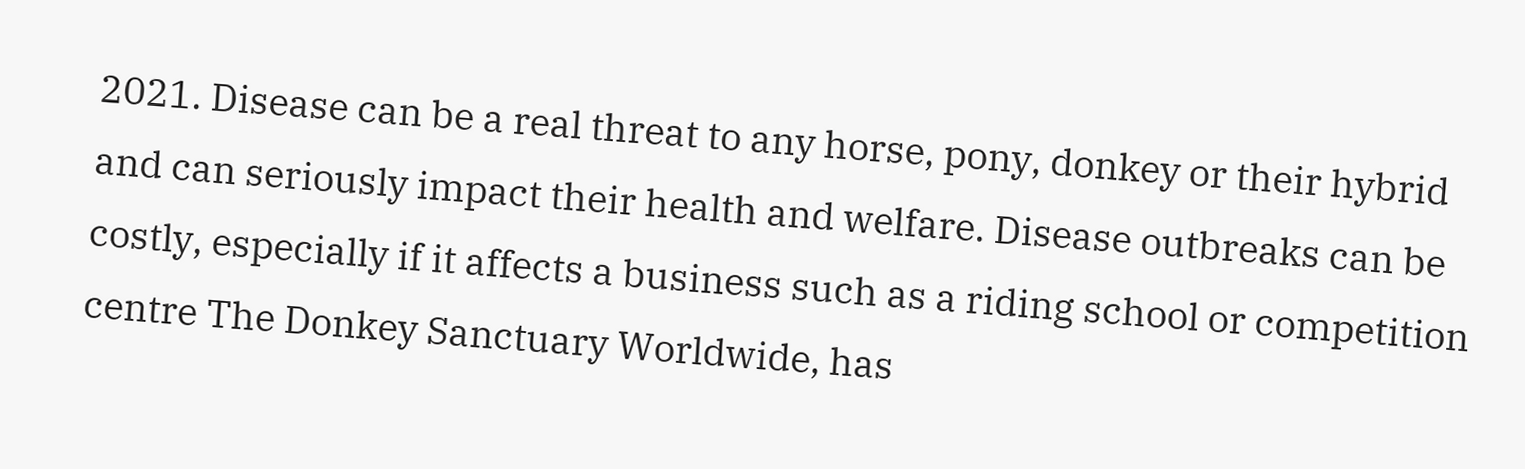2021. Disease can be a real threat to any horse, pony, donkey or their hybrid and can seriously impact their health and welfare. Disease outbreaks can be costly, especially if it affects a business such as a riding school or competition centre The Donkey Sanctuary Worldwide, has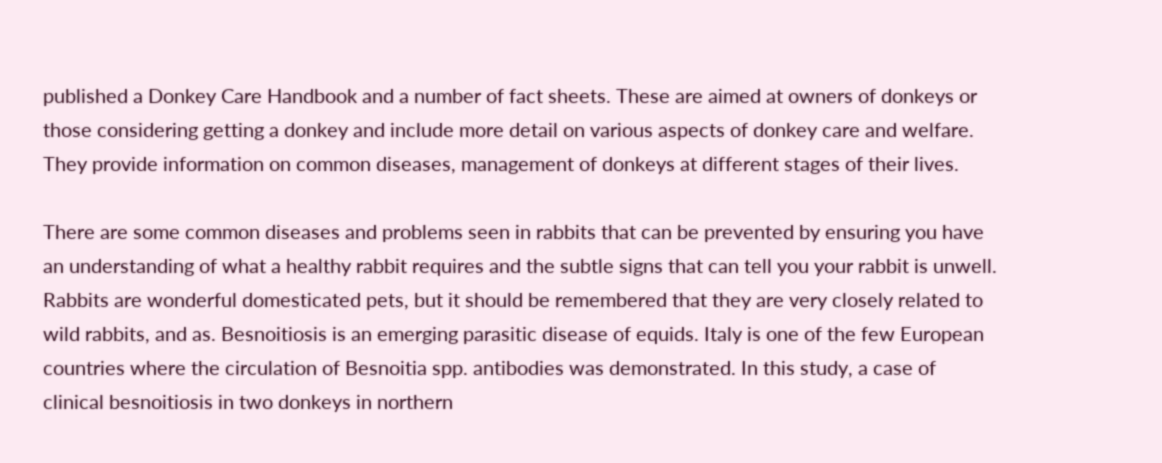published a Donkey Care Handbook and a number of fact sheets. These are aimed at owners of donkeys or those considering getting a donkey and include more detail on various aspects of donkey care and welfare. They provide information on common diseases, management of donkeys at different stages of their lives.

There are some common diseases and problems seen in rabbits that can be prevented by ensuring you have an understanding of what a healthy rabbit requires and the subtle signs that can tell you your rabbit is unwell. Rabbits are wonderful domesticated pets, but it should be remembered that they are very closely related to wild rabbits, and as. Besnoitiosis is an emerging parasitic disease of equids. Italy is one of the few European countries where the circulation of Besnoitia spp. antibodies was demonstrated. In this study, a case of clinical besnoitiosis in two donkeys in northern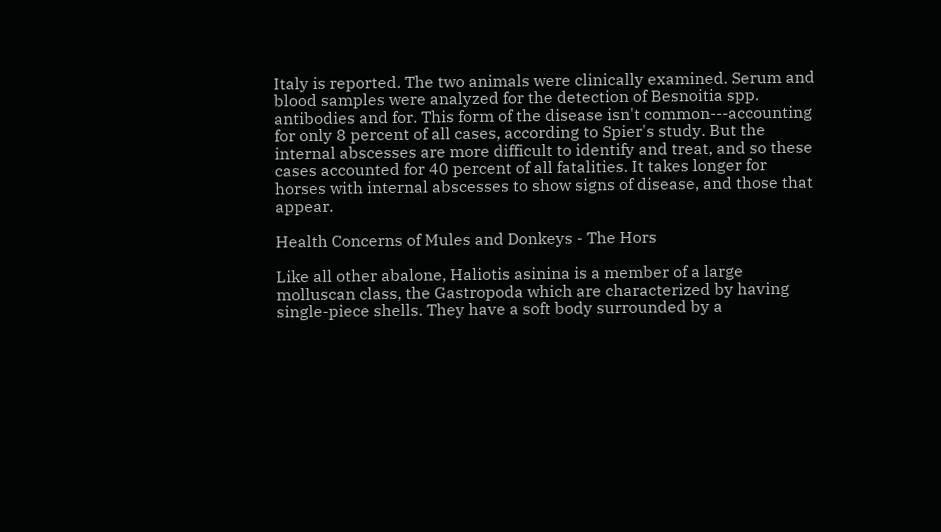Italy is reported. The two animals were clinically examined. Serum and blood samples were analyzed for the detection of Besnoitia spp. antibodies and for. This form of the disease isn't common---accounting for only 8 percent of all cases, according to Spier's study. But the internal abscesses are more difficult to identify and treat, and so these cases accounted for 40 percent of all fatalities. It takes longer for horses with internal abscesses to show signs of disease, and those that appear.

Health Concerns of Mules and Donkeys - The Hors

Like all other abalone, Haliotis asinina is a member of a large molluscan class, the Gastropoda which are characterized by having single-piece shells. They have a soft body surrounded by a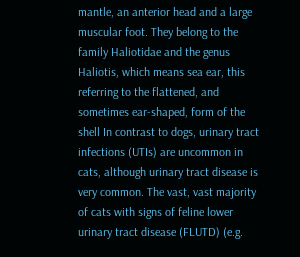mantle, an anterior head and a large muscular foot. They belong to the family Haliotidae and the genus Haliotis, which means sea ear, this referring to the flattened, and sometimes ear-shaped, form of the shell In contrast to dogs, urinary tract infections (UTIs) are uncommon in cats, although urinary tract disease is very common. The vast, vast majority of cats with signs of feline lower urinary tract disease (FLUTD) (e.g.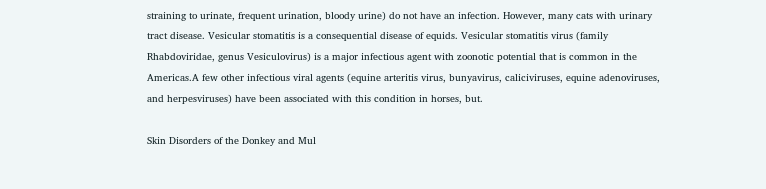straining to urinate, frequent urination, bloody urine) do not have an infection. However, many cats with urinary tract disease. Vesicular stomatitis is a consequential disease of equids. Vesicular stomatitis virus (family Rhabdoviridae, genus Vesiculovirus) is a major infectious agent with zoonotic potential that is common in the Americas.A few other infectious viral agents (equine arteritis virus, bunyavirus, caliciviruses, equine adenoviruses, and herpesviruses) have been associated with this condition in horses, but.

Skin Disorders of the Donkey and Mul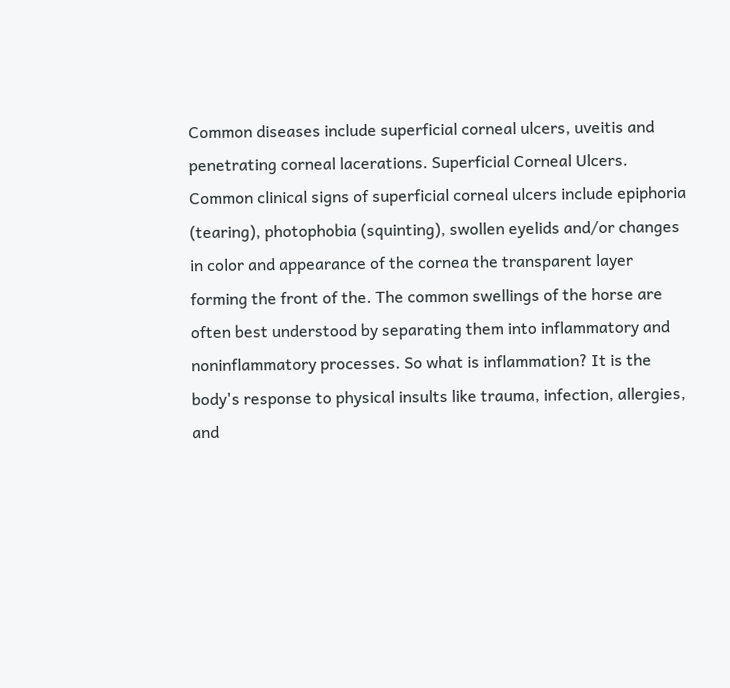Common diseases include superficial corneal ulcers, uveitis and penetrating corneal lacerations. Superficial Corneal Ulcers. Common clinical signs of superficial corneal ulcers include epiphoria (tearing), photophobia (squinting), swollen eyelids and/or changes in color and appearance of the cornea the transparent layer forming the front of the. The common swellings of the horse are often best understood by separating them into inflammatory and noninflammatory processes. So what is inflammation? It is the body's response to physical insults like trauma, infection, allergies, and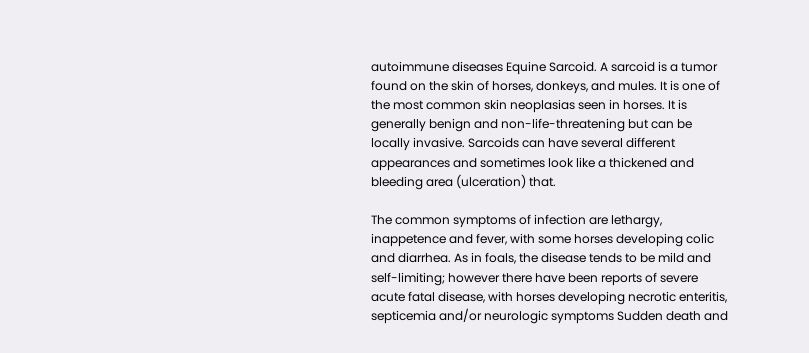autoimmune diseases Equine Sarcoid. A sarcoid is a tumor found on the skin of horses, donkeys, and mules. It is one of the most common skin neoplasias seen in horses. It is generally benign and non-life-threatening but can be locally invasive. Sarcoids can have several different appearances and sometimes look like a thickened and bleeding area (ulceration) that.

The common symptoms of infection are lethargy, inappetence and fever, with some horses developing colic and diarrhea. As in foals, the disease tends to be mild and self-limiting; however there have been reports of severe acute fatal disease, with horses developing necrotic enteritis, septicemia and/or neurologic symptoms Sudden death and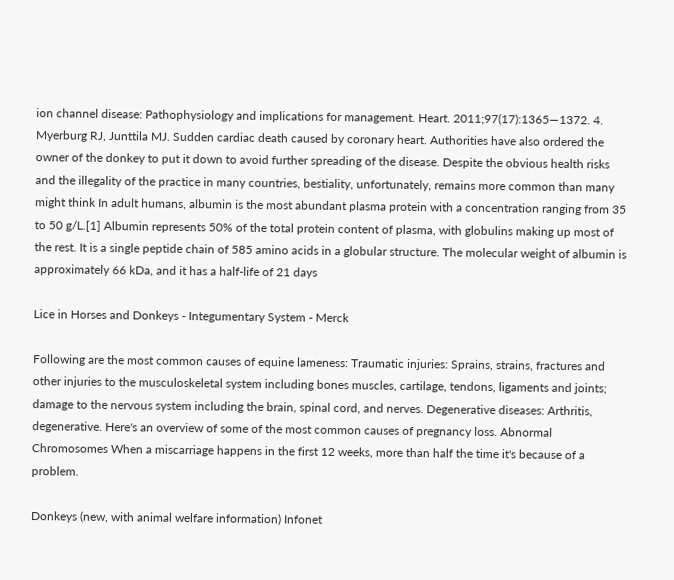ion channel disease: Pathophysiology and implications for management. Heart. 2011;97(17):1365—1372. 4. Myerburg RJ, Junttila MJ. Sudden cardiac death caused by coronary heart. Authorities have also ordered the owner of the donkey to put it down to avoid further spreading of the disease. Despite the obvious health risks and the illegality of the practice in many countries, bestiality, unfortunately, remains more common than many might think In adult humans, albumin is the most abundant plasma protein with a concentration ranging from 35 to 50 g/L.[1] Albumin represents 50% of the total protein content of plasma, with globulins making up most of the rest. It is a single peptide chain of 585 amino acids in a globular structure. The molecular weight of albumin is approximately 66 kDa, and it has a half-life of 21 days

Lice in Horses and Donkeys - Integumentary System - Merck

Following are the most common causes of equine lameness: Traumatic injuries: Sprains, strains, fractures and other injuries to the musculoskeletal system including bones muscles, cartilage, tendons, ligaments and joints; damage to the nervous system including the brain, spinal cord, and nerves. Degenerative diseases: Arthritis, degenerative. Here's an overview of some of the most common causes of pregnancy loss. Abnormal Chromosomes When a miscarriage happens in the first 12 weeks, more than half the time it's because of a problem.

Donkeys (new, with animal welfare information) Infonet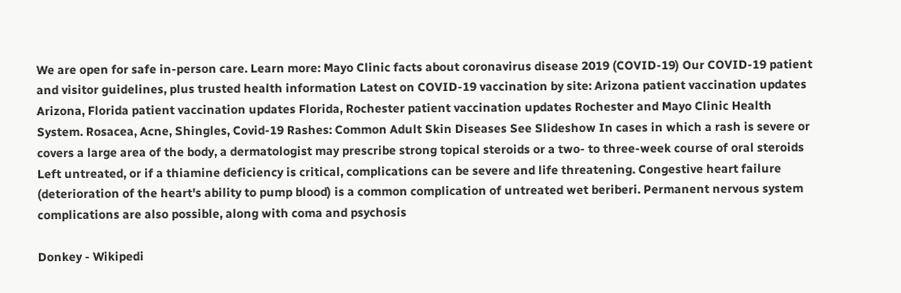We are open for safe in-person care. Learn more: Mayo Clinic facts about coronavirus disease 2019 (COVID-19) Our COVID-19 patient and visitor guidelines, plus trusted health information Latest on COVID-19 vaccination by site: Arizona patient vaccination updates Arizona, Florida patient vaccination updates Florida, Rochester patient vaccination updates Rochester and Mayo Clinic Health System. Rosacea, Acne, Shingles, Covid-19 Rashes: Common Adult Skin Diseases See Slideshow In cases in which a rash is severe or covers a large area of the body, a dermatologist may prescribe strong topical steroids or a two- to three-week course of oral steroids Left untreated, or if a thiamine deficiency is critical, complications can be severe and life threatening. Congestive heart failure (deterioration of the heart's ability to pump blood) is a common complication of untreated wet beriberi. Permanent nervous system complications are also possible, along with coma and psychosis

Donkey - Wikipedi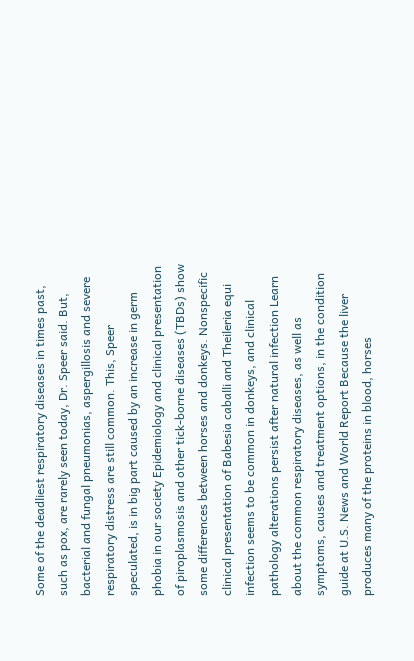Some of the deadliest respiratory diseases in times past, such as pox, are rarely seen today, Dr. Speer said. But, bacterial and fungal pneumonias, aspergillosis and severe respiratory distress are still common. This, Speer speculated, is in big part caused by an increase in germ phobia in our society Epidemiology and clinical presentation of piroplasmosis and other tick-borne diseases (TBDs) show some differences between horses and donkeys. Nonspecific clinical presentation of Babesia caballi and Theileria equi infection seems to be common in donkeys, and clinical pathology alterations persist after natural infection Learn about the common respiratory diseases, as well as symptoms, causes and treatment options, in the condition guide at U.S. News and World Report Because the liver produces many of the proteins in blood, horses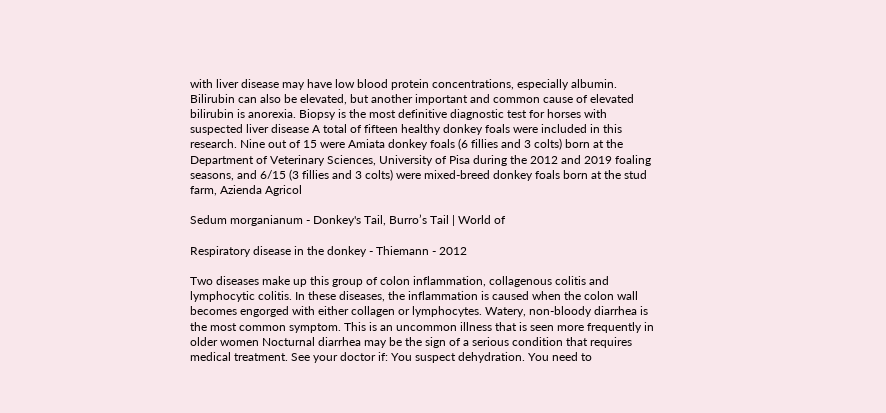with liver disease may have low blood protein concentrations, especially albumin. Bilirubin can also be elevated, but another important and common cause of elevated bilirubin is anorexia. Biopsy is the most definitive diagnostic test for horses with suspected liver disease A total of fifteen healthy donkey foals were included in this research. Nine out of 15 were Amiata donkey foals (6 fillies and 3 colts) born at the Department of Veterinary Sciences, University of Pisa during the 2012 and 2019 foaling seasons, and 6/15 (3 fillies and 3 colts) were mixed-breed donkey foals born at the stud farm, Azienda Agricol

Sedum morganianum - Donkey's Tail, Burro’s Tail | World of

Respiratory disease in the donkey - Thiemann - 2012

Two diseases make up this group of colon inflammation, collagenous colitis and lymphocytic colitis. In these diseases, the inflammation is caused when the colon wall becomes engorged with either collagen or lymphocytes. Watery, non-bloody diarrhea is the most common symptom. This is an uncommon illness that is seen more frequently in older women Nocturnal diarrhea may be the sign of a serious condition that requires medical treatment. See your doctor if: You suspect dehydration. You need to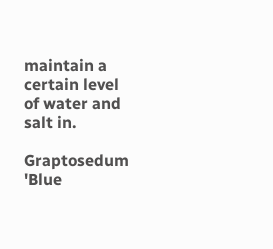maintain a certain level of water and salt in.

Graptosedum 'Blue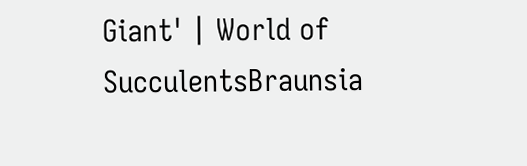Giant' | World of SucculentsBraunsia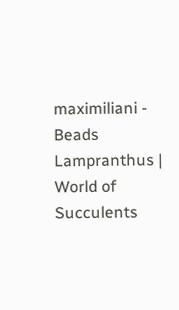maximiliani - Beads Lampranthus | World of Succulents